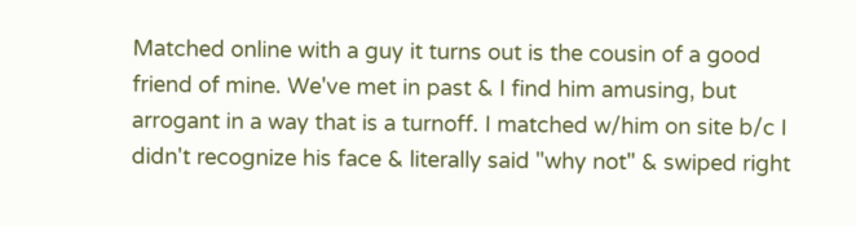Matched online with a guy it turns out is the cousin of a good friend of mine. We've met in past & I find him amusing, but arrogant in a way that is a turnoff. I matched w/him on site b/c I didn't recognize his face & literally said "why not" & swiped right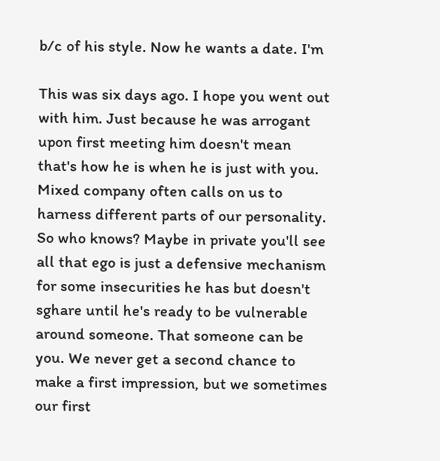b/c of his style. Now he wants a date. I'm

This was six days ago. I hope you went out with him. Just because he was arrogant upon first meeting him doesn't mean that's how he is when he is just with you. Mixed company often calls on us to harness different parts of our personality. So who knows? Maybe in private you'll see all that ego is just a defensive mechanism for some insecurities he has but doesn't sghare until he's ready to be vulnerable around someone. That someone can be you. We never get a second chance to make a first impression, but we sometimes our first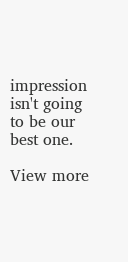impression isn't going to be our best one.

View more